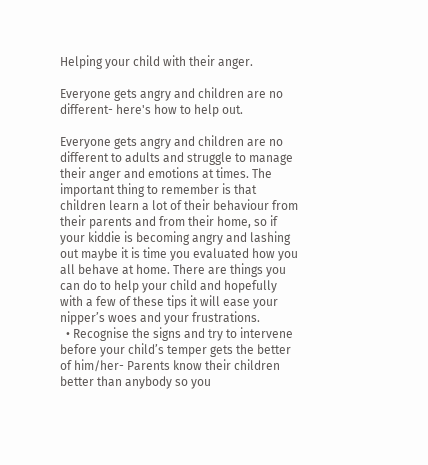Helping your child with their anger.

Everyone gets angry and children are no different- here's how to help out.

Everyone gets angry and children are no different to adults and struggle to manage their anger and emotions at times. The important thing to remember is that children learn a lot of their behaviour from their parents and from their home, so if your kiddie is becoming angry and lashing out maybe it is time you evaluated how you all behave at home. There are things you can do to help your child and hopefully with a few of these tips it will ease your nipper’s woes and your frustrations.
  • Recognise the signs and try to intervene before your child’s temper gets the better of him/her- Parents know their children better than anybody so you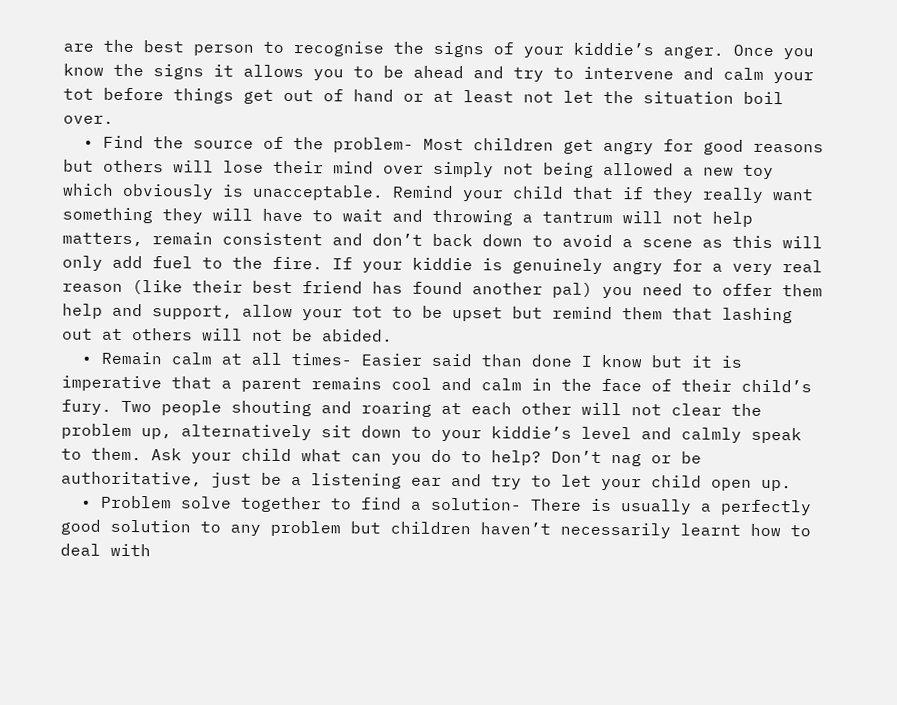are the best person to recognise the signs of your kiddie’s anger. Once you know the signs it allows you to be ahead and try to intervene and calm your tot before things get out of hand or at least not let the situation boil over.
  • Find the source of the problem- Most children get angry for good reasons but others will lose their mind over simply not being allowed a new toy which obviously is unacceptable. Remind your child that if they really want something they will have to wait and throwing a tantrum will not help matters, remain consistent and don’t back down to avoid a scene as this will only add fuel to the fire. If your kiddie is genuinely angry for a very real reason (like their best friend has found another pal) you need to offer them help and support, allow your tot to be upset but remind them that lashing out at others will not be abided.
  • Remain calm at all times- Easier said than done I know but it is imperative that a parent remains cool and calm in the face of their child’s fury. Two people shouting and roaring at each other will not clear the problem up, alternatively sit down to your kiddie’s level and calmly speak to them. Ask your child what can you do to help? Don’t nag or be authoritative, just be a listening ear and try to let your child open up.
  • Problem solve together to find a solution- There is usually a perfectly good solution to any problem but children haven’t necessarily learnt how to deal with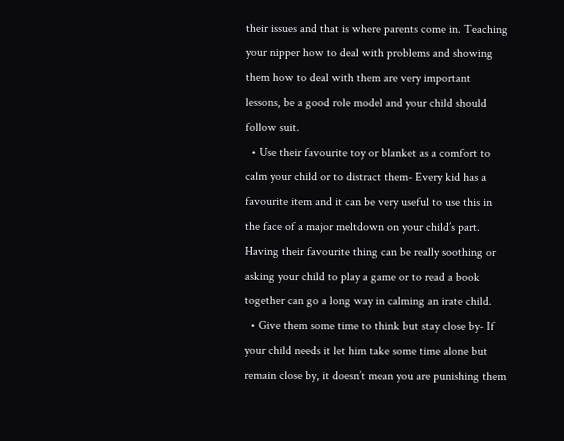their issues and that is where parents come in. Teaching your nipper how to deal with problems and showing them how to deal with them are very important lessons, be a good role model and your child should follow suit.
  • Use their favourite toy or blanket as a comfort to calm your child or to distract them- Every kid has a favourite item and it can be very useful to use this in the face of a major meltdown on your child’s part. Having their favourite thing can be really soothing or asking your child to play a game or to read a book together can go a long way in calming an irate child.
  • Give them some time to think but stay close by- If your child needs it let him take some time alone but remain close by, it doesn’t mean you are punishing them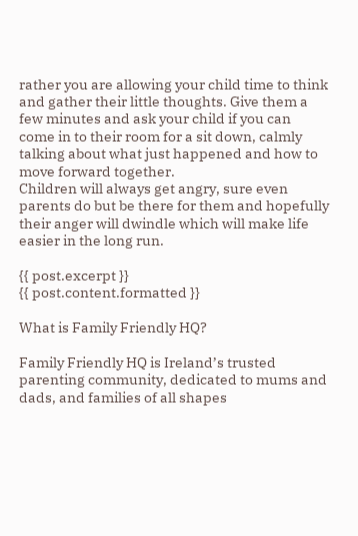rather you are allowing your child time to think and gather their little thoughts. Give them a few minutes and ask your child if you can come in to their room for a sit down, calmly talking about what just happened and how to move forward together.
Children will always get angry, sure even parents do but be there for them and hopefully their anger will dwindle which will make life easier in the long run.

{{ post.excerpt }}
{{ post.content.formatted }}

What is Family Friendly HQ?

Family Friendly HQ is Ireland’s trusted parenting community, dedicated to mums and dads, and families of all shapes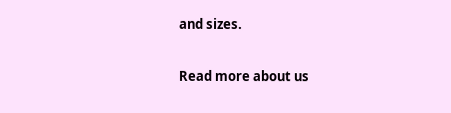and sizes.

Read more about us